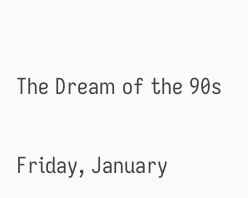The Dream of the 90s

Friday, January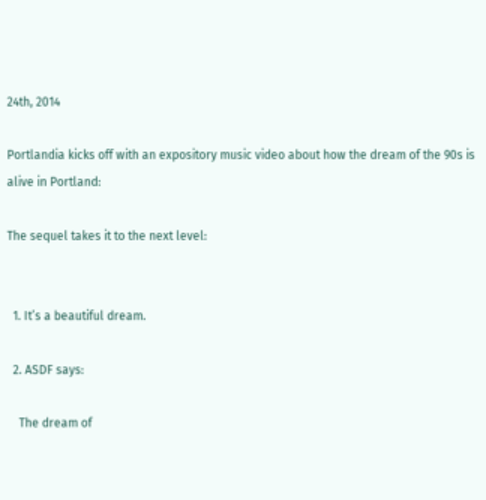24th, 2014

Portlandia kicks off with an expository music video about how the dream of the 90s is alive in Portland:

The sequel takes it to the next level:


  1. It’s a beautiful dream.

  2. ASDF says:

    The dream of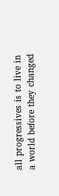all progressives is to live in a world before they changed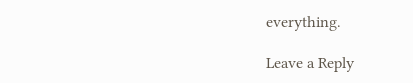everything.

Leave a Reply